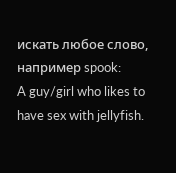искать любое слово, например spook:
A guy/girl who likes to have sex with jellyfish.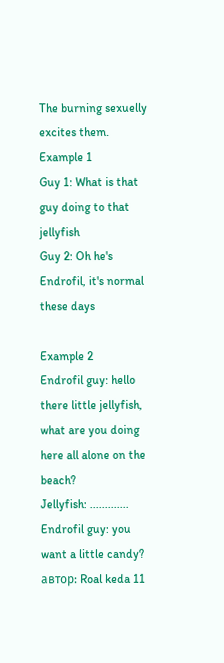The burning sexuelly excites them.
Example 1
Guy 1: What is that guy doing to that jellyfish
Guy 2: Oh he's Endrofil, it's normal these days

Example 2
Endrofil guy: hello there little jellyfish, what are you doing here all alone on the beach?
Jellyfish: .............
Endrofil guy: you want a little candy?
автор: Roal keda 11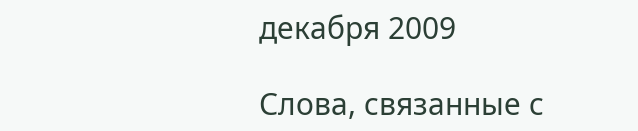декабря 2009

Слова, связанные с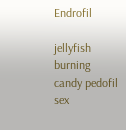Endrofil

jellyfish burning candy pedofil sex